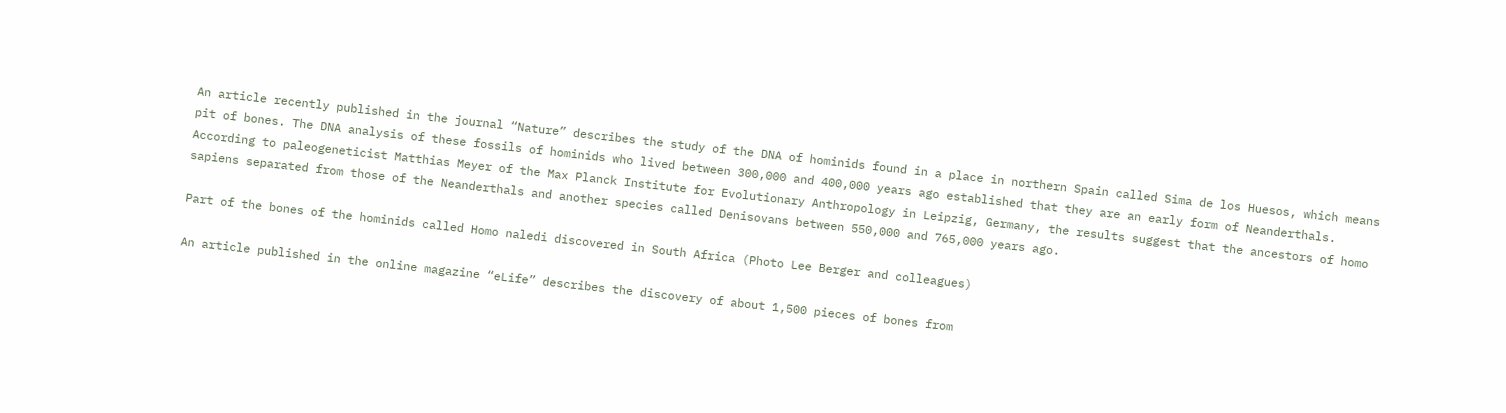An article recently published in the journal “Nature” describes the study of the DNA of hominids found in a place in northern Spain called Sima de los Huesos, which means pit of bones. The DNA analysis of these fossils of hominids who lived between 300,000 and 400,000 years ago established that they are an early form of Neanderthals. According to paleogeneticist Matthias Meyer of the Max Planck Institute for Evolutionary Anthropology in Leipzig, Germany, the results suggest that the ancestors of homo sapiens separated from those of the Neanderthals and another species called Denisovans between 550,000 and 765,000 years ago.

Part of the bones of the hominids called Homo naledi discovered in South Africa (Photo Lee Berger and colleagues)

An article published in the online magazine “eLife” describes the discovery of about 1,500 pieces of bones from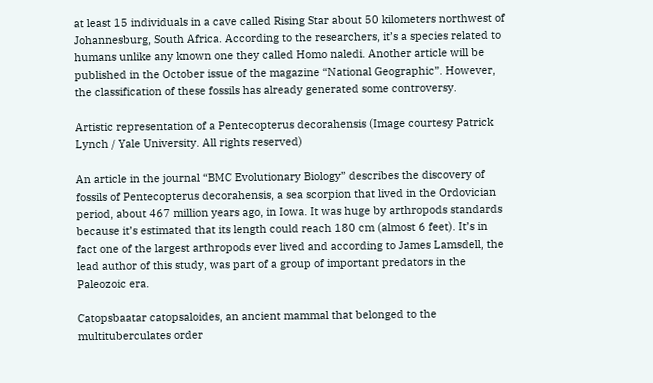at least 15 individuals in a cave called Rising Star about 50 kilometers northwest of Johannesburg, South Africa. According to the researchers, it’s a species related to humans unlike any known one they called Homo naledi. Another article will be published in the October issue of the magazine “National Geographic”. However, the classification of these fossils has already generated some controversy.

Artistic representation of a Pentecopterus decorahensis (Image courtesy Patrick Lynch / Yale University. All rights reserved)

An article in the journal “BMC Evolutionary Biology” describes the discovery of fossils of Pentecopterus decorahensis, a sea scorpion that lived in the Ordovician period, about 467 million years ago, in Iowa. It was huge by arthropods standards because it’s estimated that its length could reach 180 cm (almost 6 feet). It’s in fact one of the largest arthropods ever lived and according to James Lamsdell, the lead author of this study, was part of a group of important predators in the Paleozoic era.

Catopsbaatar catopsaloides, an ancient mammal that belonged to the multituberculates order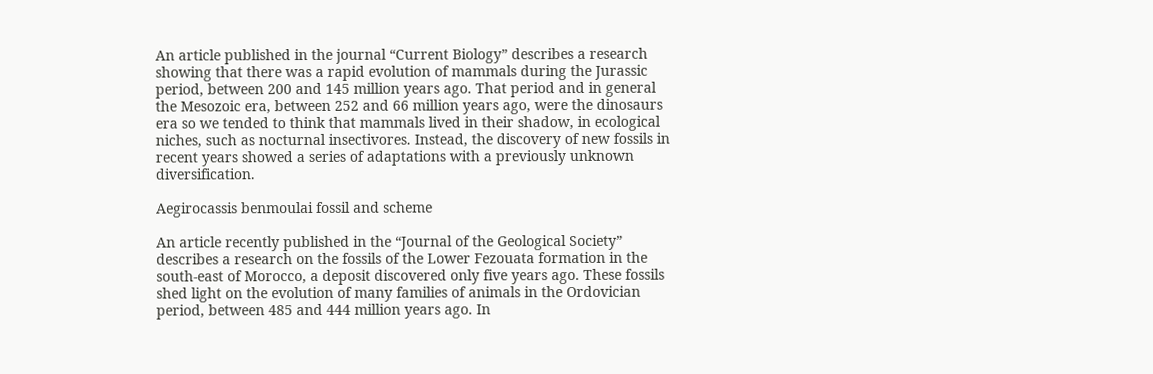An article published in the journal “Current Biology” describes a research showing that there was a rapid evolution of mammals during the Jurassic period, between 200 and 145 million years ago. That period and in general the Mesozoic era, between 252 and 66 million years ago, were the dinosaurs era so we tended to think that mammals lived in their shadow, in ecological niches, such as nocturnal insectivores. Instead, the discovery of new fossils in recent years showed a series of adaptations with a previously unknown diversification.

Aegirocassis benmoulai fossil and scheme

An article recently published in the “Journal of the Geological Society” describes a research on the fossils of the Lower Fezouata formation in the south-east of Morocco, a deposit discovered only five years ago. These fossils shed light on the evolution of many families of animals in the Ordovician period, between 485 and 444 million years ago. In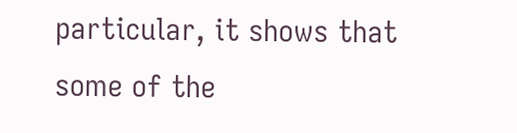particular, it shows that some of the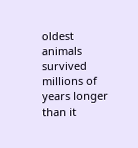oldest animals survived millions of years longer than it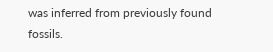was inferred from previously found fossils.